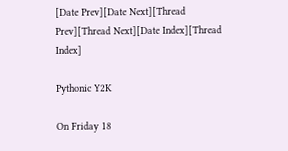[Date Prev][Date Next][Thread Prev][Thread Next][Date Index][Thread Index]

Pythonic Y2K

On Friday 18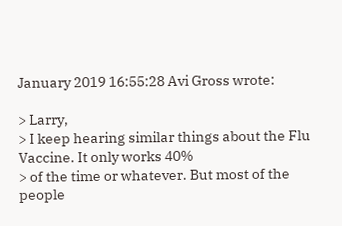January 2019 16:55:28 Avi Gross wrote:

> Larry,
> I keep hearing similar things about the Flu Vaccine. It only works 40%
> of the time or whatever. But most of the people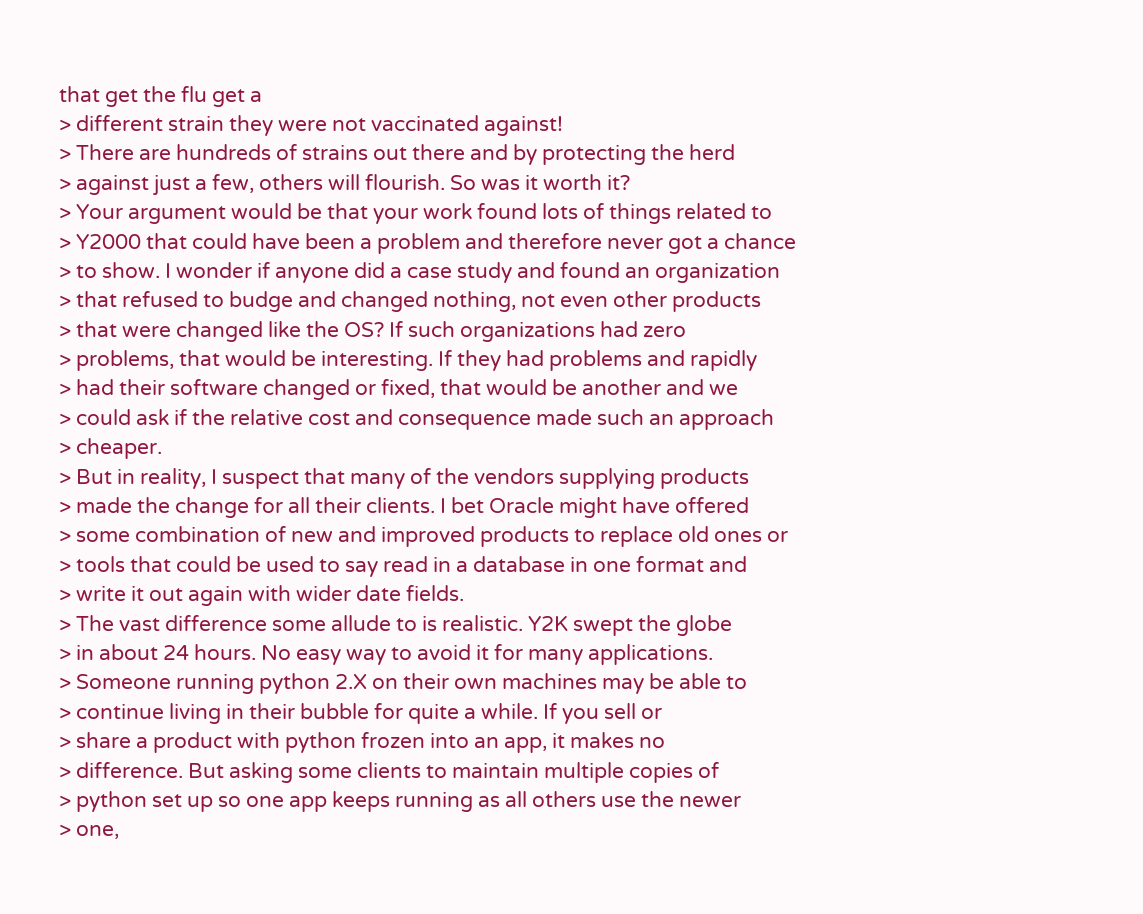that get the flu get a
> different strain they were not vaccinated against!
> There are hundreds of strains out there and by protecting the herd
> against just a few, others will flourish. So was it worth it?
> Your argument would be that your work found lots of things related to
> Y2000 that could have been a problem and therefore never got a chance
> to show. I wonder if anyone did a case study and found an organization
> that refused to budge and changed nothing, not even other products
> that were changed like the OS? If such organizations had zero
> problems, that would be interesting. If they had problems and rapidly
> had their software changed or fixed, that would be another and we
> could ask if the relative cost and consequence made such an approach
> cheaper.
> But in reality, I suspect that many of the vendors supplying products
> made the change for all their clients. I bet Oracle might have offered
> some combination of new and improved products to replace old ones or
> tools that could be used to say read in a database in one format and
> write it out again with wider date fields.
> The vast difference some allude to is realistic. Y2K swept the globe
> in about 24 hours. No easy way to avoid it for many applications.
> Someone running python 2.X on their own machines may be able to
> continue living in their bubble for quite a while. If you sell or
> share a product with python frozen into an app, it makes no
> difference. But asking some clients to maintain multiple copies of
> python set up so one app keeps running as all others use the newer
> one,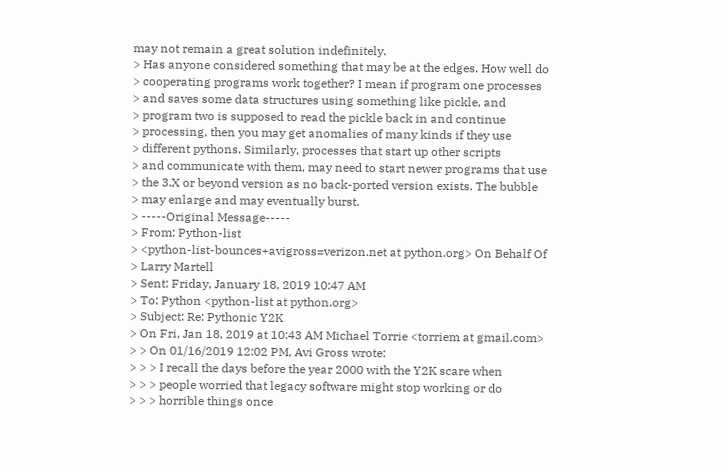may not remain a great solution indefinitely.
> Has anyone considered something that may be at the edges. How well do
> cooperating programs work together? I mean if program one processes
> and saves some data structures using something like pickle, and
> program two is supposed to read the pickle back in and continue
> processing, then you may get anomalies of many kinds if they use
> different pythons. Similarly, processes that start up other scripts
> and communicate with them, may need to start newer programs that use
> the 3.X or beyond version as no back-ported version exists. The bubble
> may enlarge and may eventually burst.
> -----Original Message-----
> From: Python-list
> <python-list-bounces+avigross=verizon.net at python.org> On Behalf Of
> Larry Martell
> Sent: Friday, January 18, 2019 10:47 AM
> To: Python <python-list at python.org>
> Subject: Re: Pythonic Y2K
> On Fri, Jan 18, 2019 at 10:43 AM Michael Torrie <torriem at gmail.com>
> > On 01/16/2019 12:02 PM, Avi Gross wrote:
> > > I recall the days before the year 2000 with the Y2K scare when
> > > people worried that legacy software might stop working or do
> > > horrible things once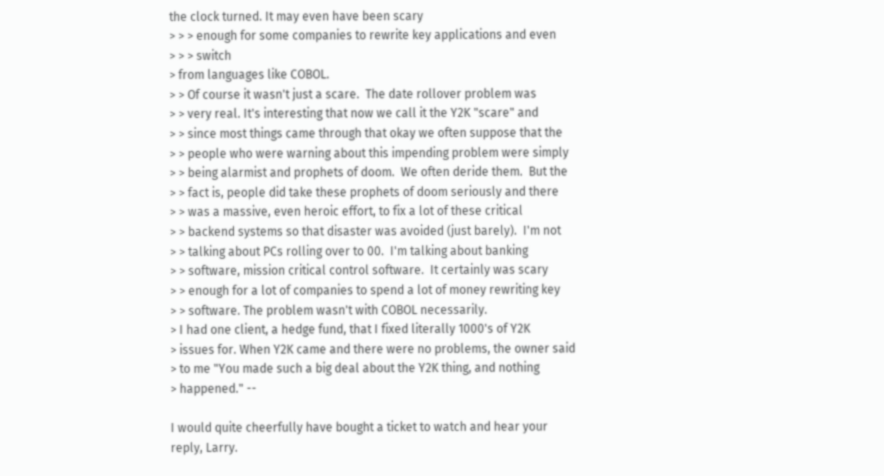the clock turned. It may even have been scary
> > > enough for some companies to rewrite key applications and even
> > > switch
> from languages like COBOL.
> > Of course it wasn't just a scare.  The date rollover problem was
> > very real. It's interesting that now we call it the Y2K "scare" and
> > since most things came through that okay we often suppose that the
> > people who were warning about this impending problem were simply
> > being alarmist and prophets of doom.  We often deride them.  But the
> > fact is, people did take these prophets of doom seriously and there
> > was a massive, even heroic effort, to fix a lot of these critical
> > backend systems so that disaster was avoided (just barely).  I'm not
> > talking about PCs rolling over to 00.  I'm talking about banking
> > software, mission critical control software.  It certainly was scary
> > enough for a lot of companies to spend a lot of money rewriting key
> > software. The problem wasn't with COBOL necessarily.
> I had one client, a hedge fund, that I fixed literally 1000's of Y2K
> issues for. When Y2K came and there were no problems, the owner said
> to me "You made such a big deal about the Y2K thing, and nothing
> happened." --

I would quite cheerfully have bought a ticket to watch and hear your
reply, Larry.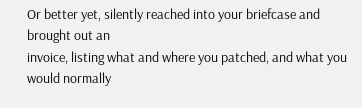Or better yet, silently reached into your briefcase and brought out an
invoice, listing what and where you patched, and what you would normally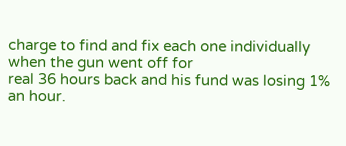charge to find and fix each one individually when the gun went off for
real 36 hours back and his fund was losing 1% an hour.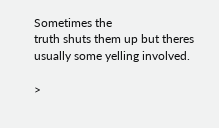Sometimes the
truth shuts them up but theres usually some yelling involved.

>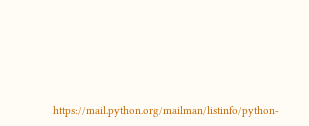https://mail.python.org/mailman/listinfo/python-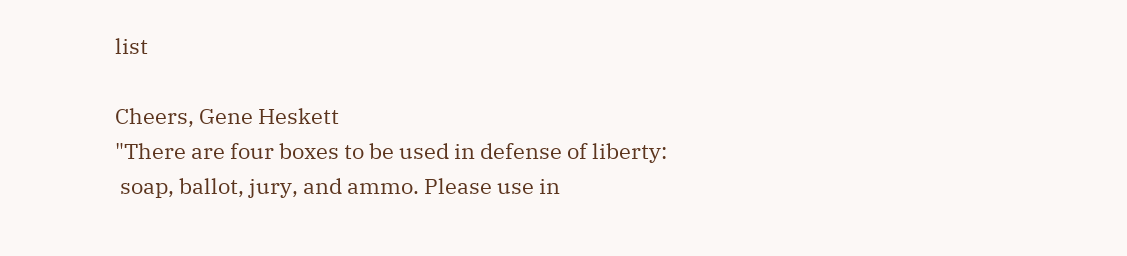list

Cheers, Gene Heskett
"There are four boxes to be used in defense of liberty:
 soap, ballot, jury, and ammo. Please use in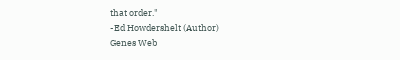that order."
-Ed Howdershelt (Author)
Genes Web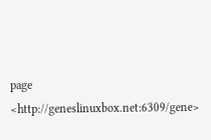page <http://geneslinuxbox.net:6309/gene>